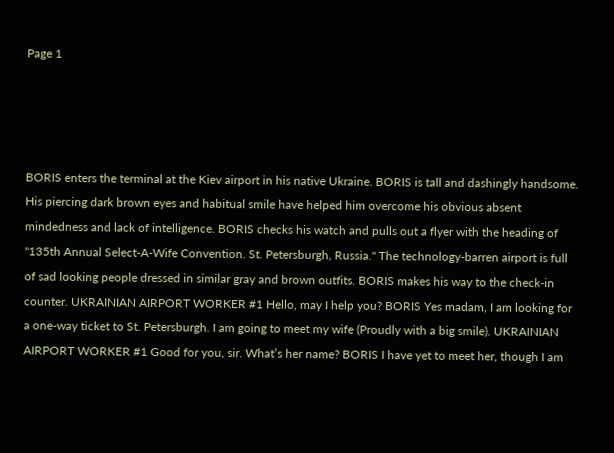Page 1




BORIS enters the terminal at the Kiev airport in his native Ukraine. BORIS is tall and dashingly handsome. His piercing dark brown eyes and habitual smile have helped him overcome his obvious absent mindedness and lack of intelligence. BORIS checks his watch and pulls out a flyer with the heading of "135th Annual Select-A-Wife Convention. St. Petersburgh, Russia." The technology-barren airport is full of sad looking people dressed in similar gray and brown outfits. BORIS makes his way to the check-in counter. UKRAINIAN AIRPORT WORKER #1 Hello, may I help you? BORIS Yes madam, I am looking for a one-way ticket to St. Petersburgh. I am going to meet my wife (Proudly with a big smile). UKRAINIAN AIRPORT WORKER #1 Good for you, sir. What’s her name? BORIS I have yet to meet her, though I am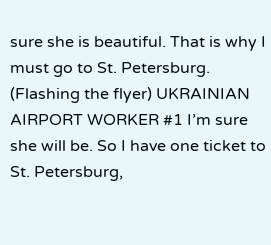sure she is beautiful. That is why I must go to St. Petersburg. (Flashing the flyer) UKRAINIAN AIRPORT WORKER #1 I’m sure she will be. So I have one ticket to St. Petersburg,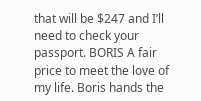that will be $247 and I’ll need to check your passport. BORIS A fair price to meet the love of my life. Boris hands the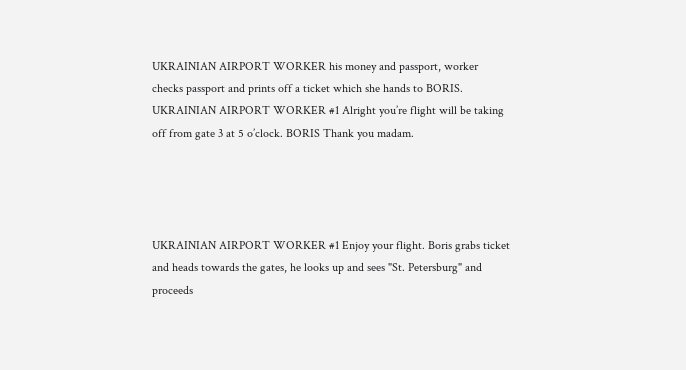UKRAINIAN AIRPORT WORKER his money and passport, worker checks passport and prints off a ticket which she hands to BORIS. UKRAINIAN AIRPORT WORKER #1 Alright you’re flight will be taking off from gate 3 at 5 o’clock. BORIS Thank you madam.




UKRAINIAN AIRPORT WORKER #1 Enjoy your flight. Boris grabs ticket and heads towards the gates, he looks up and sees "St. Petersburg" and proceeds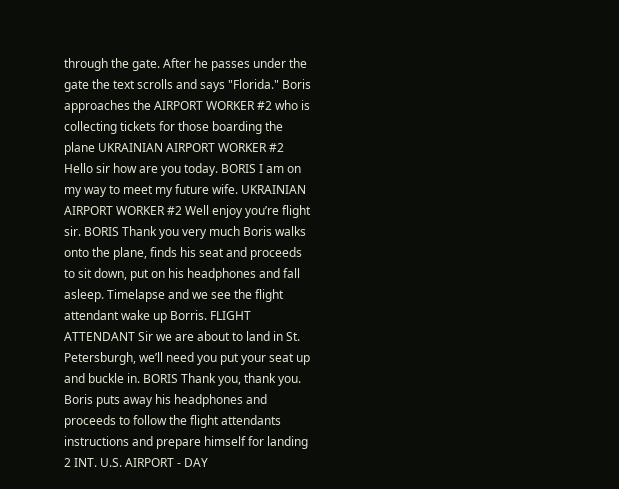through the gate. After he passes under the gate the text scrolls and says "Florida." Boris approaches the AIRPORT WORKER #2 who is collecting tickets for those boarding the plane UKRAINIAN AIRPORT WORKER #2 Hello sir how are you today. BORIS I am on my way to meet my future wife. UKRAINIAN AIRPORT WORKER #2 Well enjoy you’re flight sir. BORIS Thank you very much Boris walks onto the plane, finds his seat and proceeds to sit down, put on his headphones and fall asleep. Timelapse and we see the flight attendant wake up Borris. FLIGHT ATTENDANT Sir we are about to land in St. Petersburgh, we’ll need you put your seat up and buckle in. BORIS Thank you, thank you. Boris puts away his headphones and proceeds to follow the flight attendants instructions and prepare himself for landing 2 INT. U.S. AIRPORT - DAY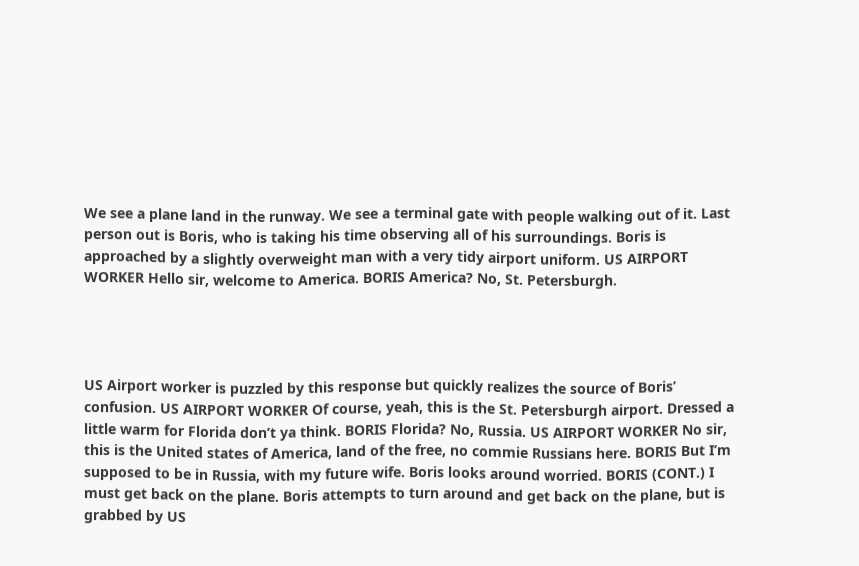We see a plane land in the runway. We see a terminal gate with people walking out of it. Last person out is Boris, who is taking his time observing all of his surroundings. Boris is approached by a slightly overweight man with a very tidy airport uniform. US AIRPORT WORKER Hello sir, welcome to America. BORIS America? No, St. Petersburgh.




US Airport worker is puzzled by this response but quickly realizes the source of Boris’ confusion. US AIRPORT WORKER Of course, yeah, this is the St. Petersburgh airport. Dressed a little warm for Florida don’t ya think. BORIS Florida? No, Russia. US AIRPORT WORKER No sir, this is the United states of America, land of the free, no commie Russians here. BORIS But I’m supposed to be in Russia, with my future wife. Boris looks around worried. BORIS (CONT.) I must get back on the plane. Boris attempts to turn around and get back on the plane, but is grabbed by US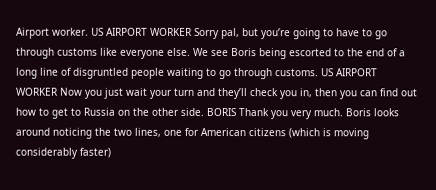Airport worker. US AIRPORT WORKER Sorry pal, but you’re going to have to go through customs like everyone else. We see Boris being escorted to the end of a long line of disgruntled people waiting to go through customs. US AIRPORT WORKER Now you just wait your turn and they’ll check you in, then you can find out how to get to Russia on the other side. BORIS Thank you very much. Boris looks around noticing the two lines, one for American citizens (which is moving considerably faster)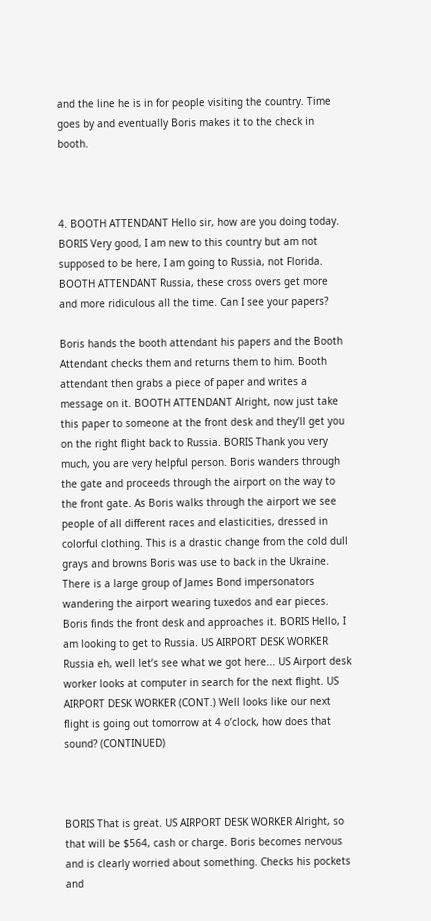and the line he is in for people visiting the country. Time goes by and eventually Boris makes it to the check in booth.



4. BOOTH ATTENDANT Hello sir, how are you doing today. BORIS Very good, I am new to this country but am not supposed to be here, I am going to Russia, not Florida. BOOTH ATTENDANT Russia, these cross overs get more and more ridiculous all the time. Can I see your papers?

Boris hands the booth attendant his papers and the Booth Attendant checks them and returns them to him. Booth attendant then grabs a piece of paper and writes a message on it. BOOTH ATTENDANT Alright, now just take this paper to someone at the front desk and they’ll get you on the right flight back to Russia. BORIS Thank you very much, you are very helpful person. Boris wanders through the gate and proceeds through the airport on the way to the front gate. As Boris walks through the airport we see people of all different races and elasticities, dressed in colorful clothing. This is a drastic change from the cold dull grays and browns Boris was use to back in the Ukraine. There is a large group of James Bond impersonators wandering the airport wearing tuxedos and ear pieces. Boris finds the front desk and approaches it. BORIS Hello, I am looking to get to Russia. US AIRPORT DESK WORKER Russia eh, well let’s see what we got here... US Airport desk worker looks at computer in search for the next flight. US AIRPORT DESK WORKER (CONT.) Well looks like our next flight is going out tomorrow at 4 o’clock, how does that sound? (CONTINUED)



BORIS That is great. US AIRPORT DESK WORKER Alright, so that will be $564, cash or charge. Boris becomes nervous and is clearly worried about something. Checks his pockets and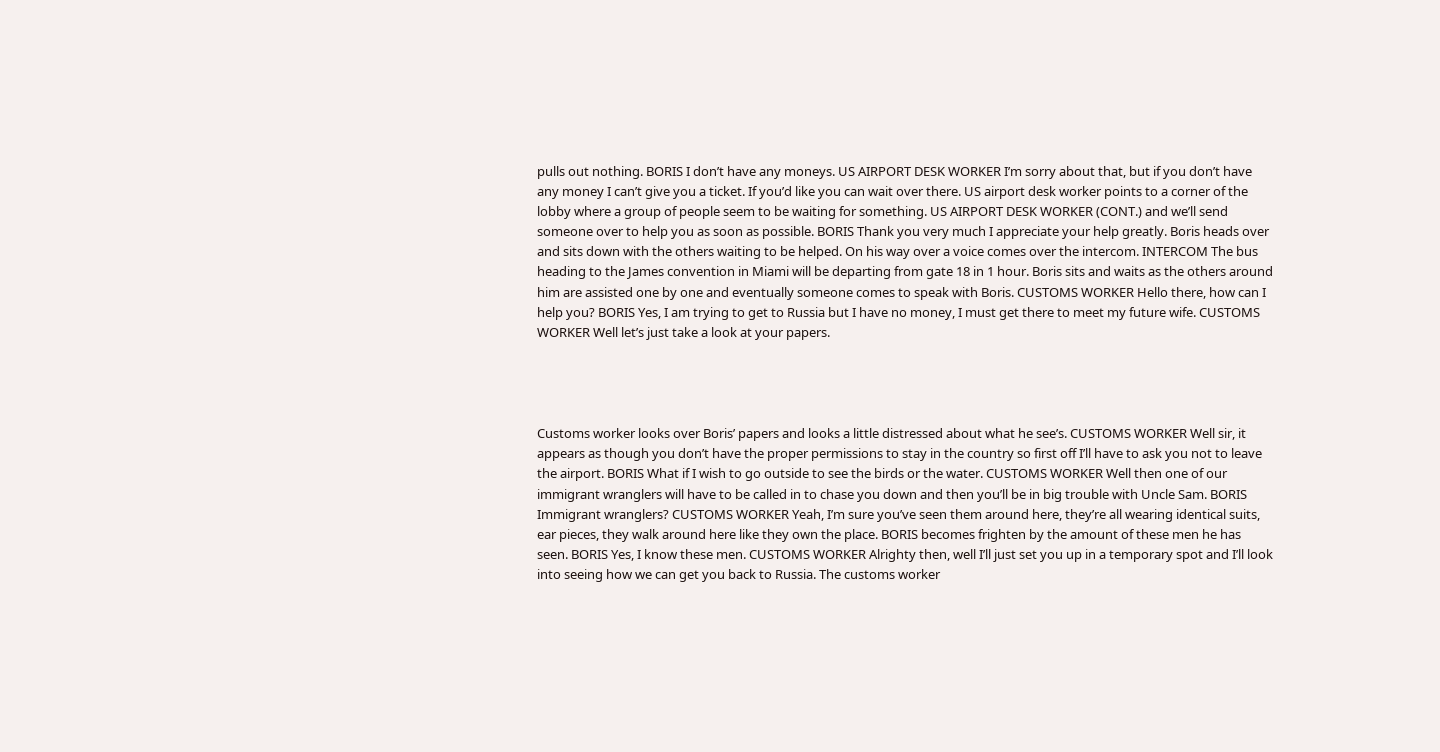pulls out nothing. BORIS I don’t have any moneys. US AIRPORT DESK WORKER I’m sorry about that, but if you don’t have any money I can’t give you a ticket. If you’d like you can wait over there. US airport desk worker points to a corner of the lobby where a group of people seem to be waiting for something. US AIRPORT DESK WORKER (CONT.) and we’ll send someone over to help you as soon as possible. BORIS Thank you very much I appreciate your help greatly. Boris heads over and sits down with the others waiting to be helped. On his way over a voice comes over the intercom. INTERCOM The bus heading to the James convention in Miami will be departing from gate 18 in 1 hour. Boris sits and waits as the others around him are assisted one by one and eventually someone comes to speak with Boris. CUSTOMS WORKER Hello there, how can I help you? BORIS Yes, I am trying to get to Russia but I have no money, I must get there to meet my future wife. CUSTOMS WORKER Well let’s just take a look at your papers.




Customs worker looks over Boris’ papers and looks a little distressed about what he see’s. CUSTOMS WORKER Well sir, it appears as though you don’t have the proper permissions to stay in the country so first off I’ll have to ask you not to leave the airport. BORIS What if I wish to go outside to see the birds or the water. CUSTOMS WORKER Well then one of our immigrant wranglers will have to be called in to chase you down and then you’ll be in big trouble with Uncle Sam. BORIS Immigrant wranglers? CUSTOMS WORKER Yeah, I’m sure you’ve seen them around here, they’re all wearing identical suits, ear pieces, they walk around here like they own the place. BORIS becomes frighten by the amount of these men he has seen. BORIS Yes, I know these men. CUSTOMS WORKER Alrighty then, well I’ll just set you up in a temporary spot and I’ll look into seeing how we can get you back to Russia. The customs worker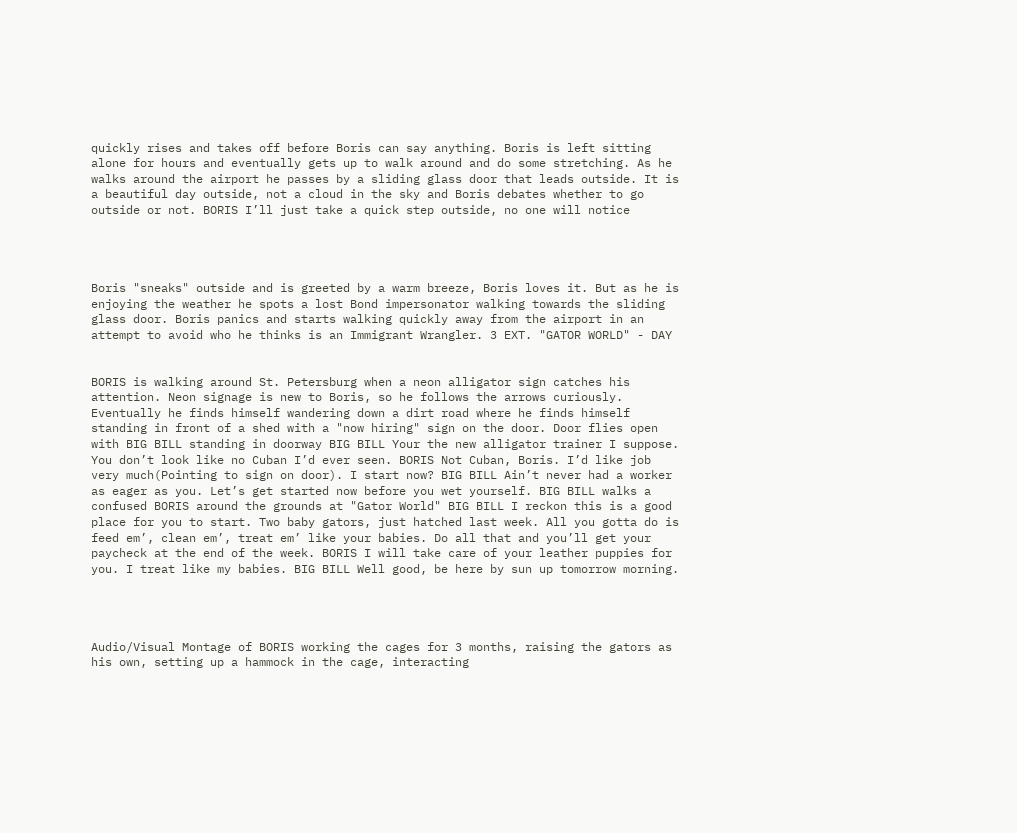quickly rises and takes off before Boris can say anything. Boris is left sitting alone for hours and eventually gets up to walk around and do some stretching. As he walks around the airport he passes by a sliding glass door that leads outside. It is a beautiful day outside, not a cloud in the sky and Boris debates whether to go outside or not. BORIS I’ll just take a quick step outside, no one will notice




Boris "sneaks" outside and is greeted by a warm breeze, Boris loves it. But as he is enjoying the weather he spots a lost Bond impersonator walking towards the sliding glass door. Boris panics and starts walking quickly away from the airport in an attempt to avoid who he thinks is an Immigrant Wrangler. 3 EXT. "GATOR WORLD" - DAY


BORIS is walking around St. Petersburg when a neon alligator sign catches his attention. Neon signage is new to Boris, so he follows the arrows curiously. Eventually he finds himself wandering down a dirt road where he finds himself standing in front of a shed with a "now hiring" sign on the door. Door flies open with BIG BILL standing in doorway BIG BILL Your the new alligator trainer I suppose. You don’t look like no Cuban I’d ever seen. BORIS Not Cuban, Boris. I’d like job very much(Pointing to sign on door). I start now? BIG BILL Ain’t never had a worker as eager as you. Let’s get started now before you wet yourself. BIG BILL walks a confused BORIS around the grounds at "Gator World" BIG BILL I reckon this is a good place for you to start. Two baby gators, just hatched last week. All you gotta do is feed em’, clean em’, treat em’ like your babies. Do all that and you’ll get your paycheck at the end of the week. BORIS I will take care of your leather puppies for you. I treat like my babies. BIG BILL Well good, be here by sun up tomorrow morning.




Audio/Visual Montage of BORIS working the cages for 3 months, raising the gators as his own, setting up a hammock in the cage, interacting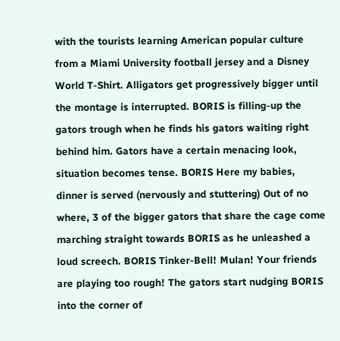with the tourists learning American popular culture from a Miami University football jersey and a Disney World T-Shirt. Alligators get progressively bigger until the montage is interrupted. BORIS is filling-up the gators trough when he finds his gators waiting right behind him. Gators have a certain menacing look, situation becomes tense. BORIS Here my babies, dinner is served (nervously and stuttering) Out of no where, 3 of the bigger gators that share the cage come marching straight towards BORIS as he unleashed a loud screech. BORIS Tinker-Bell! Mulan! Your friends are playing too rough! The gators start nudging BORIS into the corner of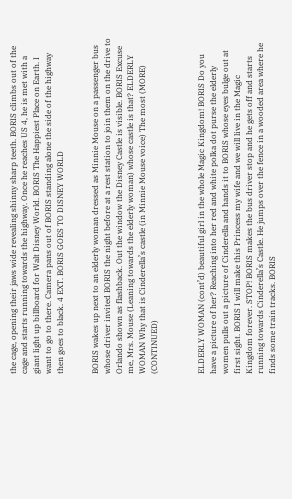the cage, opening their jaws wide revealing shinny sharp teeth. BORIS climbs out of the cage and starts running towards the highway. Once he reaches US 4, he is met with a giant light up billboard for Walt Disney World. BORIS The Happiest Place on Earth. I want to go to there. Camera pans out of BORIS standing alone the side of the highway then goes to black. 4 EXT. BORIS GOES TO DISNEY WORLD


BORIS wakes up next to an elderly woman dressed as Minnie Mouse on a passenger bus whose driver invited BORIS the night before at a rest station to join them on the drive to Orlando shown as flashback. Out the window the Disney Castle is visible. BORIS Excuse me, Mrs. Mouse (Leaning towards the elderly woman) whose castle is that? ELDERLY WOMAN Why that is Cinderella’s castle (in Minnie Mouse voice) The most (MORE) (CONTINUED)



ELDERLY WOMAN (cont’d) beautiful girl in the whole Magic Kingdom! BORIS Do you have a picture of her? Reaching into her red and white polka dot purse the elderly women pulls out a picture of Cinderella and hands it to BORIS whose eyes bulge out at first sight. BORIS I will make this Princess my wife and we will live in the Magic Kingdom forever. STOP! BORIS makes the bus driver stop and he gets off and starts running towards Cinderella’s Castle. He jumps over the fence in a wooded area where he finds some train tracks. BORIS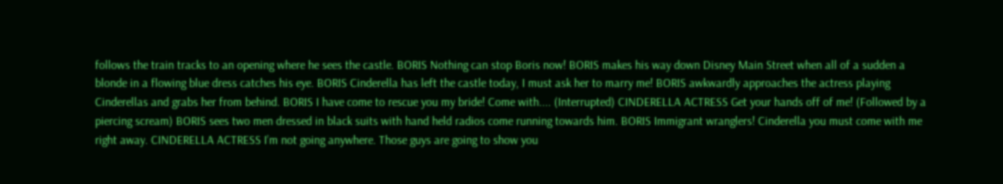follows the train tracks to an opening where he sees the castle. BORIS Nothing can stop Boris now! BORIS makes his way down Disney Main Street when all of a sudden a blonde in a flowing blue dress catches his eye. BORIS Cinderella has left the castle today, I must ask her to marry me! BORIS awkwardly approaches the actress playing Cinderellas and grabs her from behind. BORIS I have come to rescue you my bride! Come with.... (Interrupted) CINDERELLA ACTRESS Get your hands off of me! (Followed by a piercing scream) BORIS sees two men dressed in black suits with hand held radios come running towards him. BORIS Immigrant wranglers! Cinderella you must come with me right away. CINDERELLA ACTRESS I’m not going anywhere. Those guys are going to show you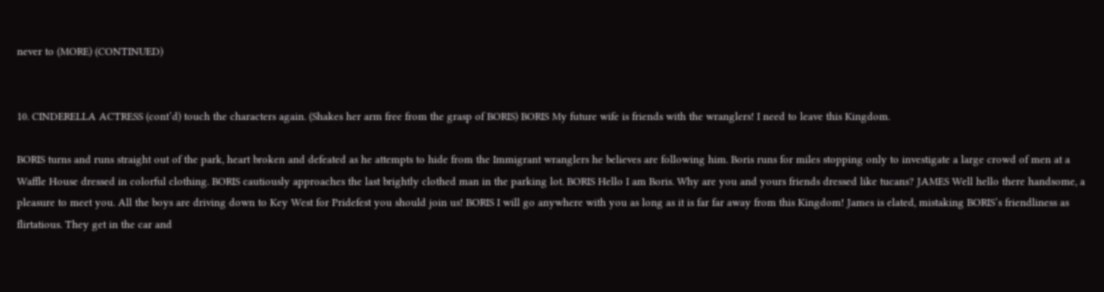never to (MORE) (CONTINUED)


10. CINDERELLA ACTRESS (cont’d) touch the characters again. (Shakes her arm free from the grasp of BORIS) BORIS My future wife is friends with the wranglers! I need to leave this Kingdom.

BORIS turns and runs straight out of the park, heart broken and defeated as he attempts to hide from the Immigrant wranglers he believes are following him. Boris runs for miles stopping only to investigate a large crowd of men at a Waffle House dressed in colorful clothing. BORIS cautiously approaches the last brightly clothed man in the parking lot. BORIS Hello I am Boris. Why are you and yours friends dressed like tucans? JAMES Well hello there handsome, a pleasure to meet you. All the boys are driving down to Key West for Pridefest you should join us! BORIS I will go anywhere with you as long as it is far far away from this Kingdom! James is elated, mistaking BORIS’s friendliness as flirtatious. They get in the car and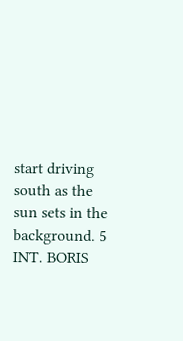start driving south as the sun sets in the background. 5 INT. BORIS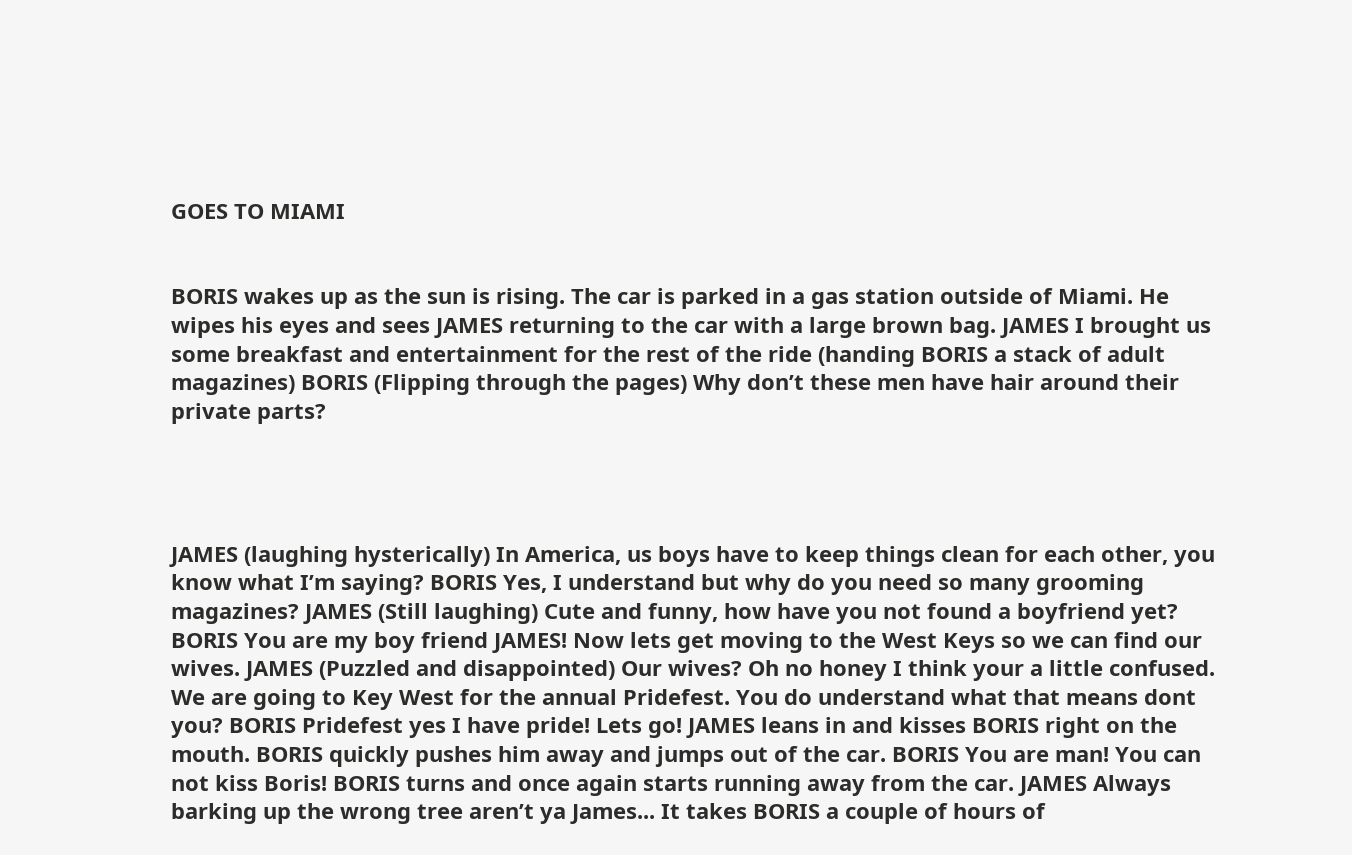GOES TO MIAMI


BORIS wakes up as the sun is rising. The car is parked in a gas station outside of Miami. He wipes his eyes and sees JAMES returning to the car with a large brown bag. JAMES I brought us some breakfast and entertainment for the rest of the ride (handing BORIS a stack of adult magazines) BORIS (Flipping through the pages) Why don’t these men have hair around their private parts?




JAMES (laughing hysterically) In America, us boys have to keep things clean for each other, you know what I’m saying? BORIS Yes, I understand but why do you need so many grooming magazines? JAMES (Still laughing) Cute and funny, how have you not found a boyfriend yet? BORIS You are my boy friend JAMES! Now lets get moving to the West Keys so we can find our wives. JAMES (Puzzled and disappointed) Our wives? Oh no honey I think your a little confused. We are going to Key West for the annual Pridefest. You do understand what that means dont you? BORIS Pridefest yes I have pride! Lets go! JAMES leans in and kisses BORIS right on the mouth. BORIS quickly pushes him away and jumps out of the car. BORIS You are man! You can not kiss Boris! BORIS turns and once again starts running away from the car. JAMES Always barking up the wrong tree aren’t ya James... It takes BORIS a couple of hours of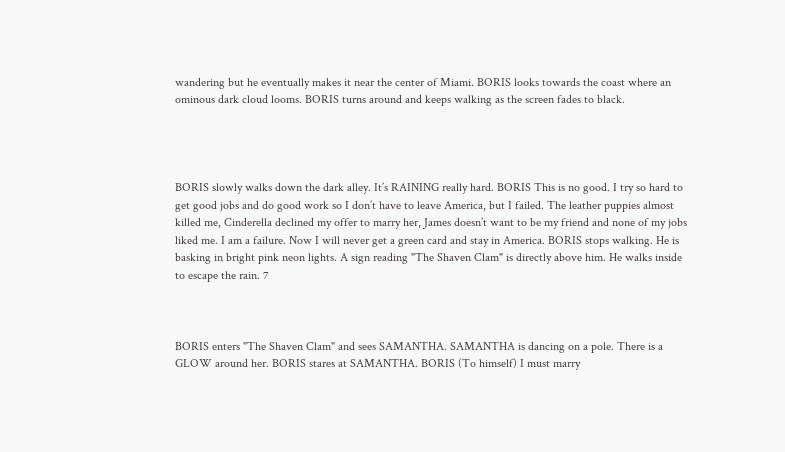wandering but he eventually makes it near the center of Miami. BORIS looks towards the coast where an ominous dark cloud looms. BORIS turns around and keeps walking as the screen fades to black.




BORIS slowly walks down the dark alley. It’s RAINING really hard. BORIS This is no good. I try so hard to get good jobs and do good work so I don’t have to leave America, but I failed. The leather puppies almost killed me, Cinderella declined my offer to marry her, James doesn’t want to be my friend and none of my jobs liked me. I am a failure. Now I will never get a green card and stay in America. BORIS stops walking. He is basking in bright pink neon lights. A sign reading "The Shaven Clam" is directly above him. He walks inside to escape the rain. 7



BORIS enters "The Shaven Clam" and sees SAMANTHA. SAMANTHA is dancing on a pole. There is a GLOW around her. BORIS stares at SAMANTHA. BORIS (To himself) I must marry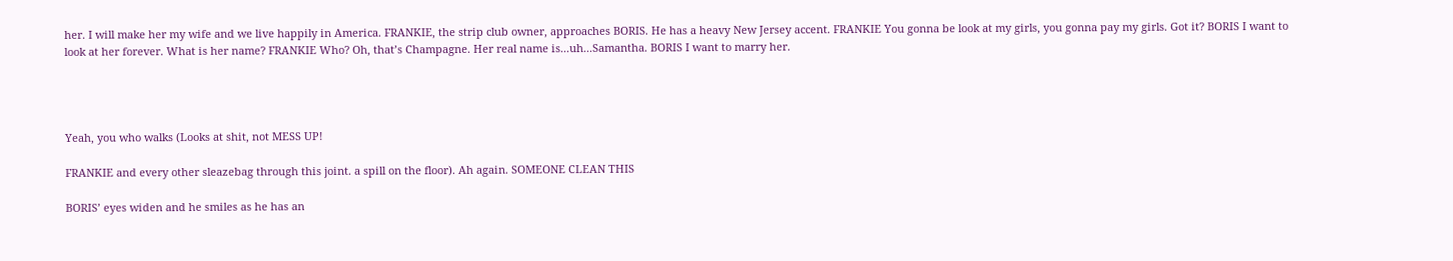her. I will make her my wife and we live happily in America. FRANKIE, the strip club owner, approaches BORIS. He has a heavy New Jersey accent. FRANKIE You gonna be look at my girls, you gonna pay my girls. Got it? BORIS I want to look at her forever. What is her name? FRANKIE Who? Oh, that’s Champagne. Her real name is...uh...Samantha. BORIS I want to marry her.




Yeah, you who walks (Looks at shit, not MESS UP!

FRANKIE and every other sleazebag through this joint. a spill on the floor). Ah again. SOMEONE CLEAN THIS

BORIS’ eyes widen and he smiles as he has an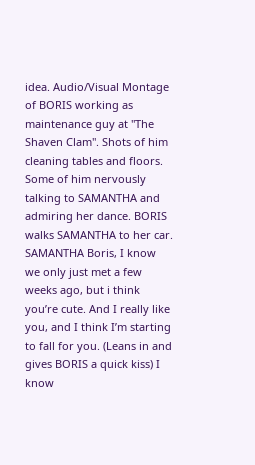idea. Audio/Visual Montage of BORIS working as maintenance guy at "The Shaven Clam". Shots of him cleaning tables and floors. Some of him nervously talking to SAMANTHA and admiring her dance. BORIS walks SAMANTHA to her car. SAMANTHA Boris, I know we only just met a few weeks ago, but i think you’re cute. And I really like you, and I think I’m starting to fall for you. (Leans in and gives BORIS a quick kiss) I know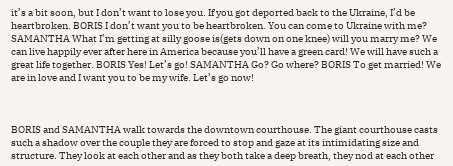it’s a bit soon, but I don’t want to lose you. If you got deported back to the Ukraine, I’d be heartbroken. BORIS I don’t want you to be heartbroken. You can come to Ukraine with me? SAMANTHA What I’m getting at silly goose is(gets down on one knee) will you marry me? We can live happily ever after here in America because you’ll have a green card! We will have such a great life together. BORIS Yes! Let’s go! SAMANTHA Go? Go where? BORIS To get married! We are in love and I want you to be my wife. Let’s go now!



BORIS and SAMANTHA walk towards the downtown courthouse. The giant courthouse casts such a shadow over the couple they are forced to stop and gaze at its intimidating size and structure. They look at each other and as they both take a deep breath, they nod at each other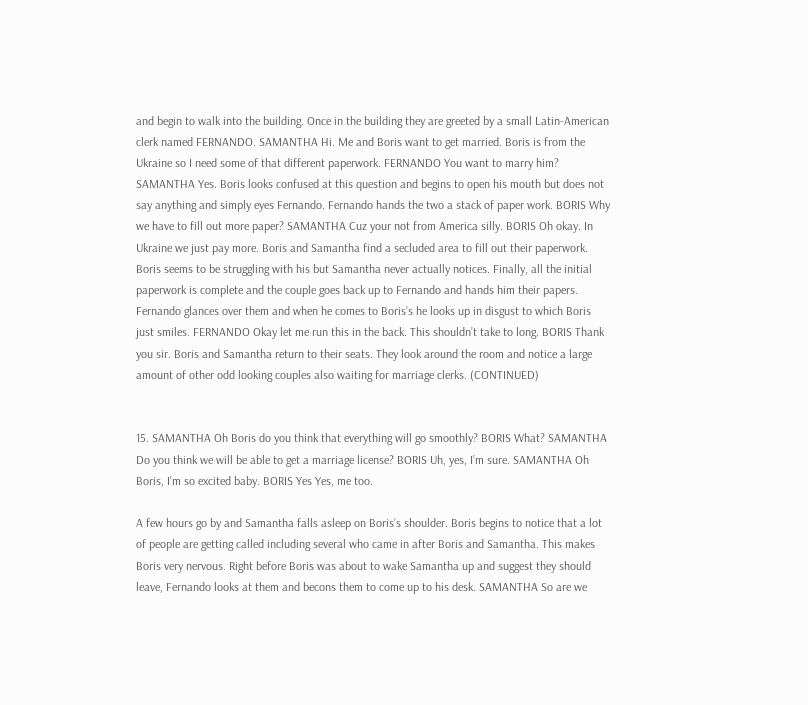and begin to walk into the building. Once in the building they are greeted by a small Latin-American clerk named FERNANDO. SAMANTHA Hi. Me and Boris want to get married. Boris is from the Ukraine so I need some of that different paperwork. FERNANDO You want to marry him? SAMANTHA Yes. Boris looks confused at this question and begins to open his mouth but does not say anything and simply eyes Fernando. Fernando hands the two a stack of paper work. BORIS Why we have to fill out more paper? SAMANTHA Cuz your not from America silly. BORIS Oh okay. In Ukraine we just pay more. Boris and Samantha find a secluded area to fill out their paperwork. Boris seems to be struggling with his but Samantha never actually notices. Finally, all the initial paperwork is complete and the couple goes back up to Fernando and hands him their papers. Fernando glances over them and when he comes to Boris’s he looks up in disgust to which Boris just smiles. FERNANDO Okay let me run this in the back. This shouldn’t take to long. BORIS Thank you sir. Boris and Samantha return to their seats. They look around the room and notice a large amount of other odd looking couples also waiting for marriage clerks. (CONTINUED)


15. SAMANTHA Oh Boris do you think that everything will go smoothly? BORIS What? SAMANTHA Do you think we will be able to get a marriage license? BORIS Uh, yes, I’m sure. SAMANTHA Oh Boris, I’m so excited baby. BORIS Yes Yes, me too.

A few hours go by and Samantha falls asleep on Boris’s shoulder. Boris begins to notice that a lot of people are getting called including several who came in after Boris and Samantha. This makes Boris very nervous. Right before Boris was about to wake Samantha up and suggest they should leave, Fernando looks at them and becons them to come up to his desk. SAMANTHA So are we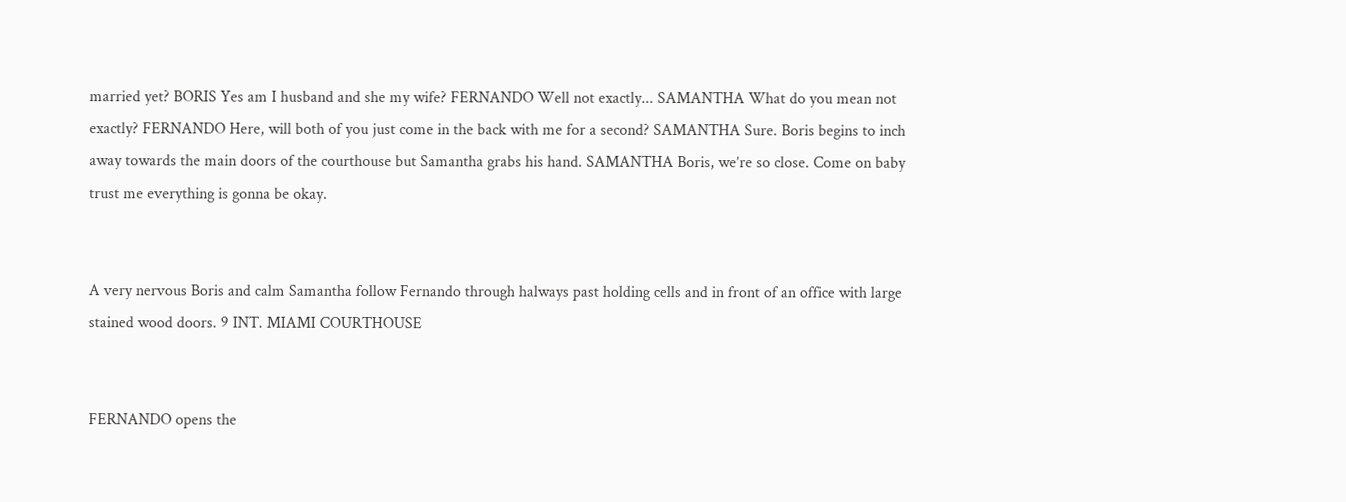married yet? BORIS Yes am I husband and she my wife? FERNANDO Well not exactly... SAMANTHA What do you mean not exactly? FERNANDO Here, will both of you just come in the back with me for a second? SAMANTHA Sure. Boris begins to inch away towards the main doors of the courthouse but Samantha grabs his hand. SAMANTHA Boris, we’re so close. Come on baby trust me everything is gonna be okay.


A very nervous Boris and calm Samantha follow Fernando through halways past holding cells and in front of an office with large stained wood doors. 9 INT. MIAMI COURTHOUSE


FERNANDO opens the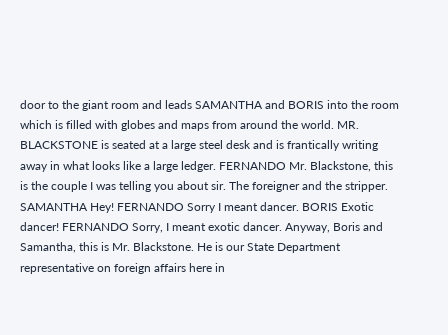door to the giant room and leads SAMANTHA and BORIS into the room which is filled with globes and maps from around the world. MR. BLACKSTONE is seated at a large steel desk and is frantically writing away in what looks like a large ledger. FERNANDO Mr. Blackstone, this is the couple I was telling you about sir. The foreigner and the stripper. SAMANTHA Hey! FERNANDO Sorry I meant dancer. BORIS Exotic dancer! FERNANDO Sorry, I meant exotic dancer. Anyway, Boris and Samantha, this is Mr. Blackstone. He is our State Department representative on foreign affairs here in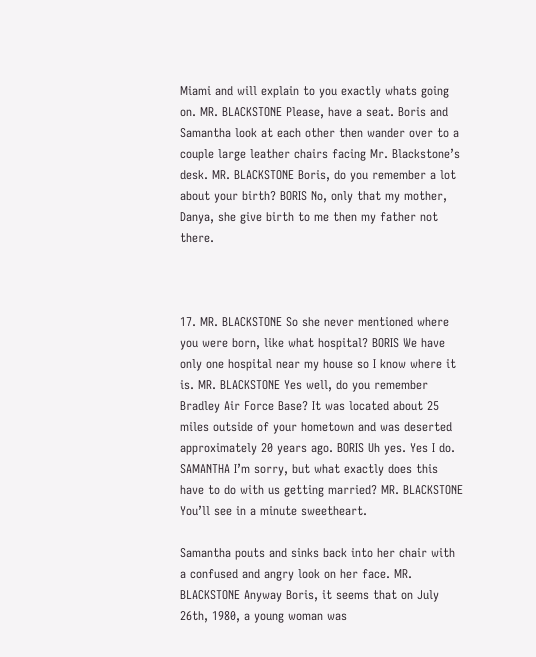Miami and will explain to you exactly whats going on. MR. BLACKSTONE Please, have a seat. Boris and Samantha look at each other then wander over to a couple large leather chairs facing Mr. Blackstone’s desk. MR. BLACKSTONE Boris, do you remember a lot about your birth? BORIS No, only that my mother, Danya, she give birth to me then my father not there.



17. MR. BLACKSTONE So she never mentioned where you were born, like what hospital? BORIS We have only one hospital near my house so I know where it is. MR. BLACKSTONE Yes well, do you remember Bradley Air Force Base? It was located about 25 miles outside of your hometown and was deserted approximately 20 years ago. BORIS Uh yes. Yes I do. SAMANTHA I’m sorry, but what exactly does this have to do with us getting married? MR. BLACKSTONE You’ll see in a minute sweetheart.

Samantha pouts and sinks back into her chair with a confused and angry look on her face. MR. BLACKSTONE Anyway Boris, it seems that on July 26th, 1980, a young woman was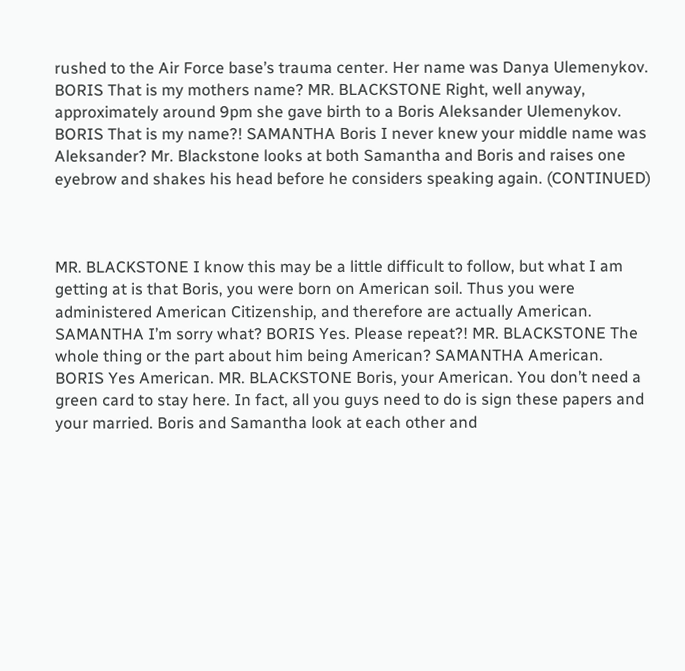rushed to the Air Force base’s trauma center. Her name was Danya Ulemenykov. BORIS That is my mothers name? MR. BLACKSTONE Right, well anyway, approximately around 9pm she gave birth to a Boris Aleksander Ulemenykov. BORIS That is my name?! SAMANTHA Boris I never knew your middle name was Aleksander? Mr. Blackstone looks at both Samantha and Boris and raises one eyebrow and shakes his head before he considers speaking again. (CONTINUED)



MR. BLACKSTONE I know this may be a little difficult to follow, but what I am getting at is that Boris, you were born on American soil. Thus you were administered American Citizenship, and therefore are actually American. SAMANTHA I’m sorry what? BORIS Yes. Please repeat?! MR. BLACKSTONE The whole thing or the part about him being American? SAMANTHA American. BORIS Yes American. MR. BLACKSTONE Boris, your American. You don’t need a green card to stay here. In fact, all you guys need to do is sign these papers and your married. Boris and Samantha look at each other and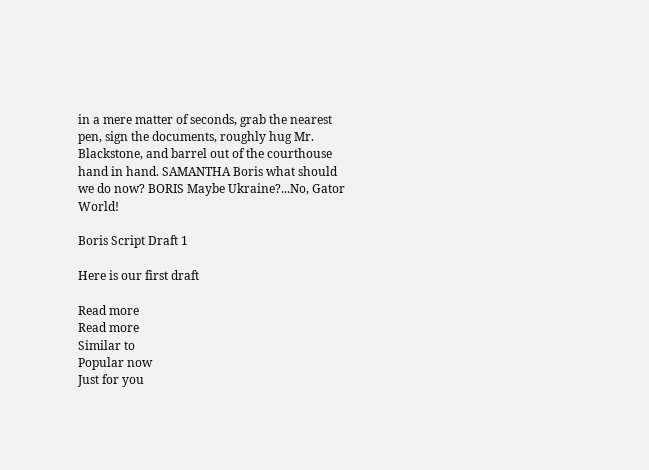in a mere matter of seconds, grab the nearest pen, sign the documents, roughly hug Mr. Blackstone, and barrel out of the courthouse hand in hand. SAMANTHA Boris what should we do now? BORIS Maybe Ukraine?...No, Gator World!

Boris Script Draft 1

Here is our first draft

Read more
Read more
Similar to
Popular now
Just for you